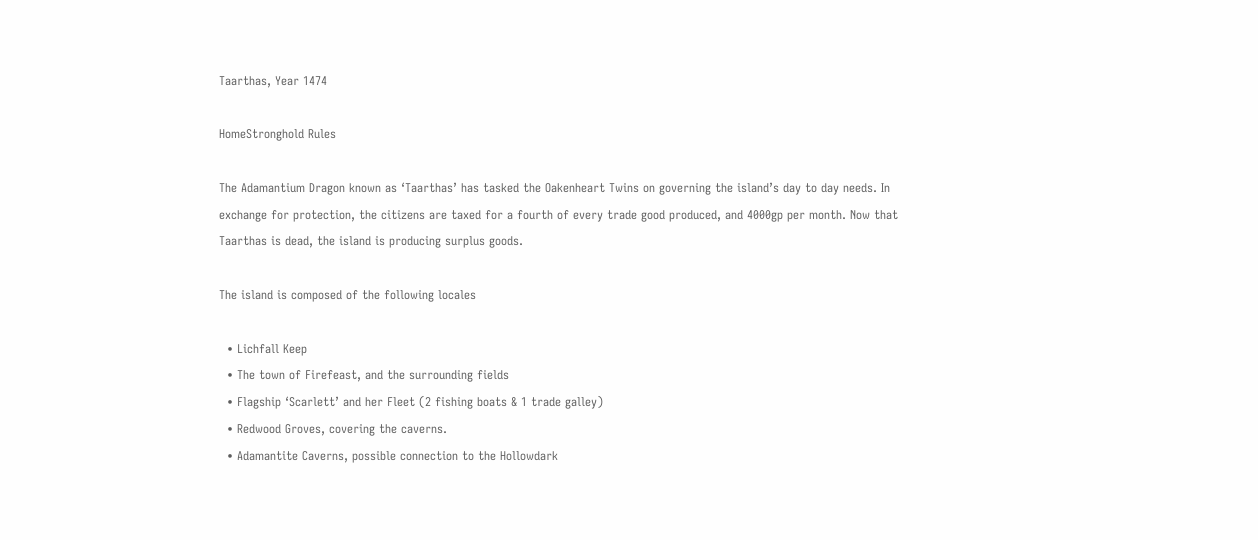Taarthas, Year 1474

HomeStronghold Rules

The Adamantium Dragon known as ‘Taarthas’ has tasked the Oakenheart Twins on governing the island’s day to day needs. In exchange for protection, the citizens are taxed for a fourth of every trade good produced, and 4000gp per month. Now that Taarthas is dead, the island is producing surplus goods.

The island is composed of the following locales

  • Lichfall Keep
  • The town of Firefeast, and the surrounding fields
  • Flagship ‘Scarlett’ and her Fleet (2 fishing boats & 1 trade galley)
  • Redwood Groves, covering the caverns.
  • Adamantite Caverns, possible connection to the Hollowdark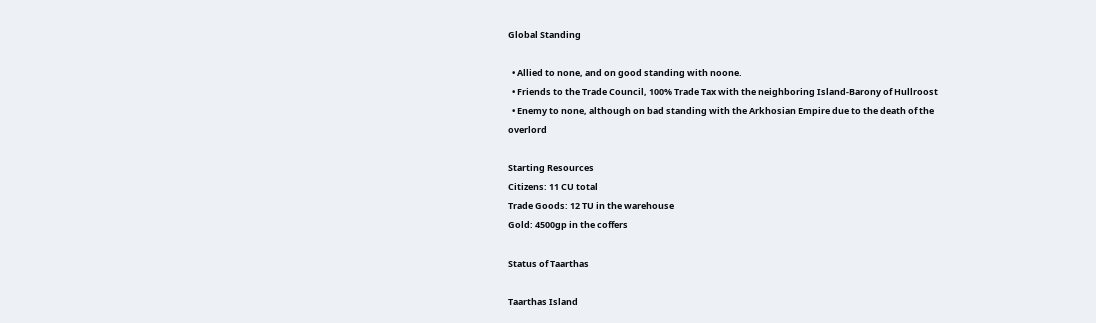Global Standing

  • Allied to none, and on good standing with noone.
  • Friends to the Trade Council, 100% Trade Tax with the neighboring Island-Barony of Hullroost
  • Enemy to none, although on bad standing with the Arkhosian Empire due to the death of the overlord

Starting Resources
Citizens: 11 CU total
Trade Goods: 12 TU in the warehouse
Gold: 4500gp in the coffers

Status of Taarthas

Taarthas Island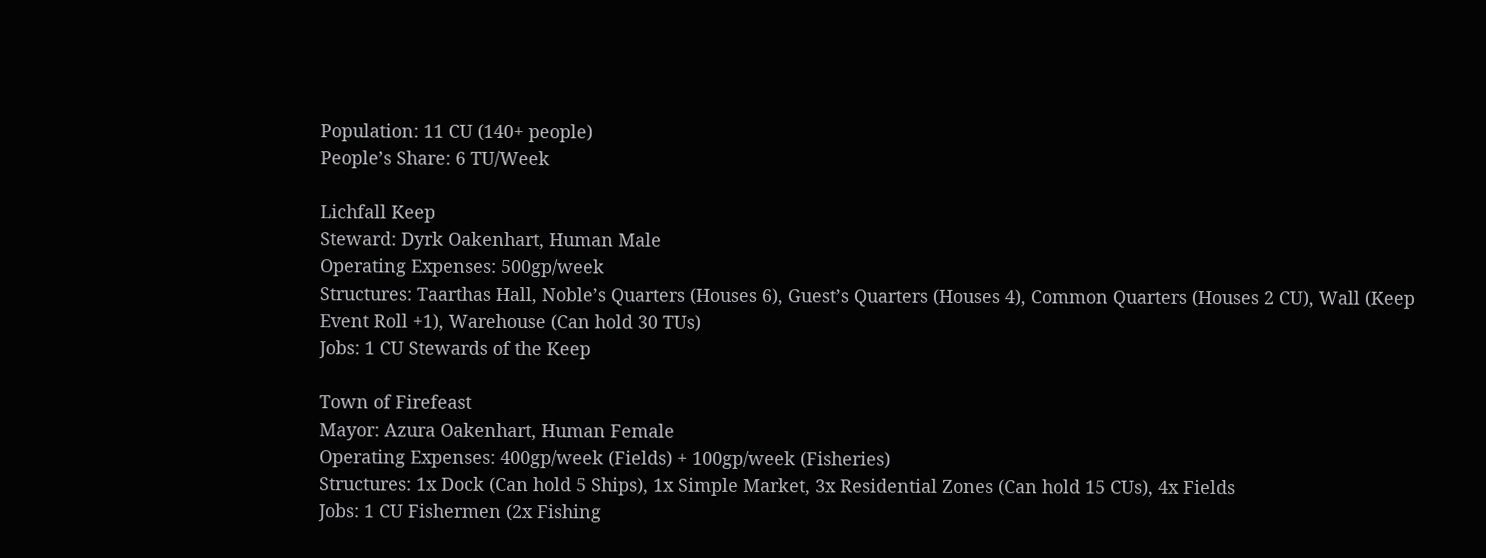Population: 11 CU (140+ people)
People’s Share: 6 TU/Week

Lichfall Keep
Steward: Dyrk Oakenhart, Human Male
Operating Expenses: 500gp/week
Structures: Taarthas Hall, Noble’s Quarters (Houses 6), Guest’s Quarters (Houses 4), Common Quarters (Houses 2 CU), Wall (Keep Event Roll +1), Warehouse (Can hold 30 TUs)
Jobs: 1 CU Stewards of the Keep

Town of Firefeast
Mayor: Azura Oakenhart, Human Female
Operating Expenses: 400gp/week (Fields) + 100gp/week (Fisheries)
Structures: 1x Dock (Can hold 5 Ships), 1x Simple Market, 3x Residential Zones (Can hold 15 CUs), 4x Fields
Jobs: 1 CU Fishermen (2x Fishing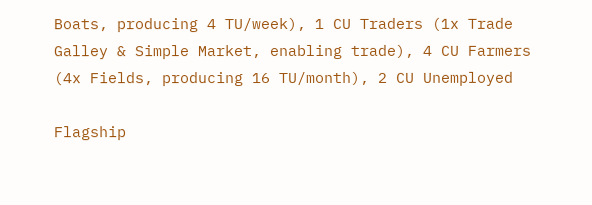Boats, producing 4 TU/week), 1 CU Traders (1x Trade Galley & Simple Market, enabling trade), 4 CU Farmers (4x Fields, producing 16 TU/month), 2 CU Unemployed

Flagship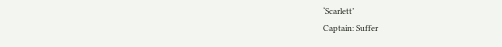‘Scarlett’
Captain: Suffer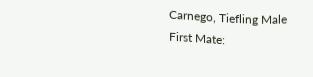Carnego, Tiefling Male
First Mate: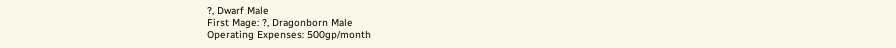?, Dwarf Male
First Mage: ?, Dragonborn Male
Operating Expenses: 500gp/month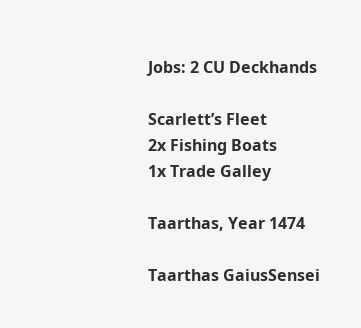Jobs: 2 CU Deckhands

Scarlett’s Fleet
2x Fishing Boats
1x Trade Galley

Taarthas, Year 1474

Taarthas GaiusSensei